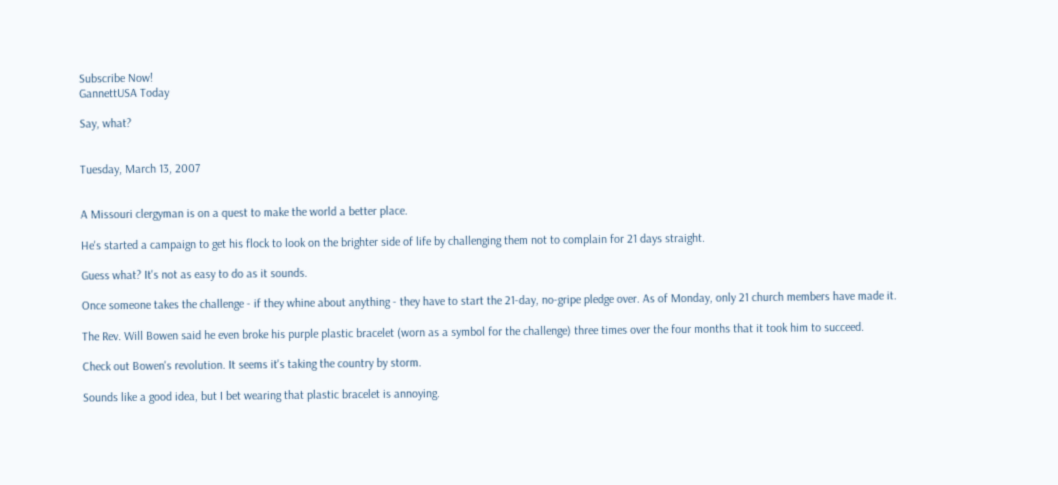Subscribe Now!
GannettUSA Today

Say, what?


Tuesday, March 13, 2007


A Missouri clergyman is on a quest to make the world a better place.

He's started a campaign to get his flock to look on the brighter side of life by challenging them not to complain for 21 days straight.

Guess what? It's not as easy to do as it sounds.

Once someone takes the challenge - if they whine about anything - they have to start the 21-day, no-gripe pledge over. As of Monday, only 21 church members have made it.

The Rev. Will Bowen said he even broke his purple plastic bracelet (worn as a symbol for the challenge) three times over the four months that it took him to succeed.

Check out Bowen's revolution. It seems it's taking the country by storm.

Sounds like a good idea, but I bet wearing that plastic bracelet is annoying.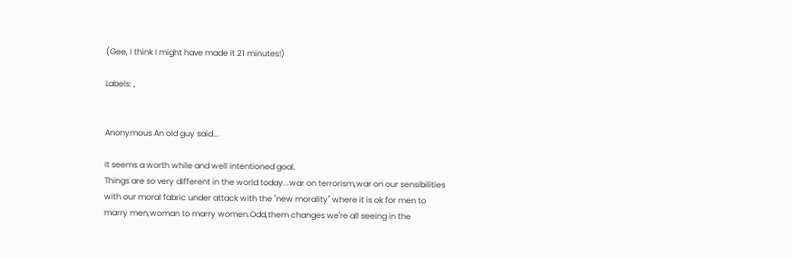(Gee, I think I might have made it 21 minutes!)

Labels: ,


Anonymous An old guy said...

It seems a worth while and well intentioned goal.
Things are so very different in the world today...war on terrorism,war on our sensibilities with our moral fabric under attack with the "new morality" where it is ok for men to marry men,woman to marry women.Odd,them changes we're all seeing in the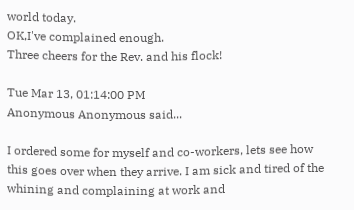world today.
OK,I've complained enough.
Three cheers for the Rev. and his flock!

Tue Mar 13, 01:14:00 PM
Anonymous Anonymous said...

I ordered some for myself and co-workers, lets see how this goes over when they arrive. I am sick and tired of the whining and complaining at work and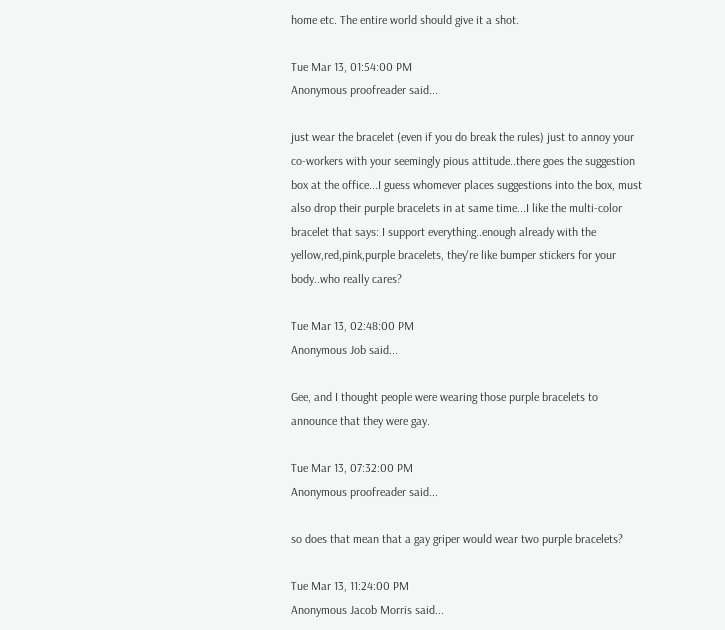home etc. The entire world should give it a shot.

Tue Mar 13, 01:54:00 PM
Anonymous proofreader said...

just wear the bracelet (even if you do break the rules) just to annoy your co-workers with your seemingly pious attitude..there goes the suggestion box at the office...I guess whomever places suggestions into the box, must also drop their purple bracelets in at same time...I like the multi-color bracelet that says: I support everything..enough already with the yellow,red,pink,purple bracelets, they're like bumper stickers for your body..who really cares?

Tue Mar 13, 02:48:00 PM
Anonymous Job said...

Gee, and I thought people were wearing those purple bracelets to announce that they were gay.

Tue Mar 13, 07:32:00 PM
Anonymous proofreader said...

so does that mean that a gay griper would wear two purple bracelets?

Tue Mar 13, 11:24:00 PM
Anonymous Jacob Morris said...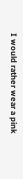I would rather wear a pink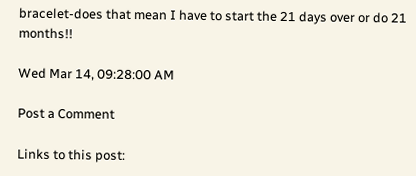bracelet-does that mean I have to start the 21 days over or do 21 months!!

Wed Mar 14, 09:28:00 AM

Post a Comment

Links to this post: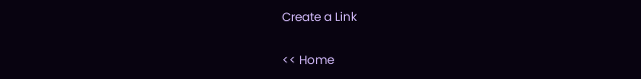Create a Link

<< Home